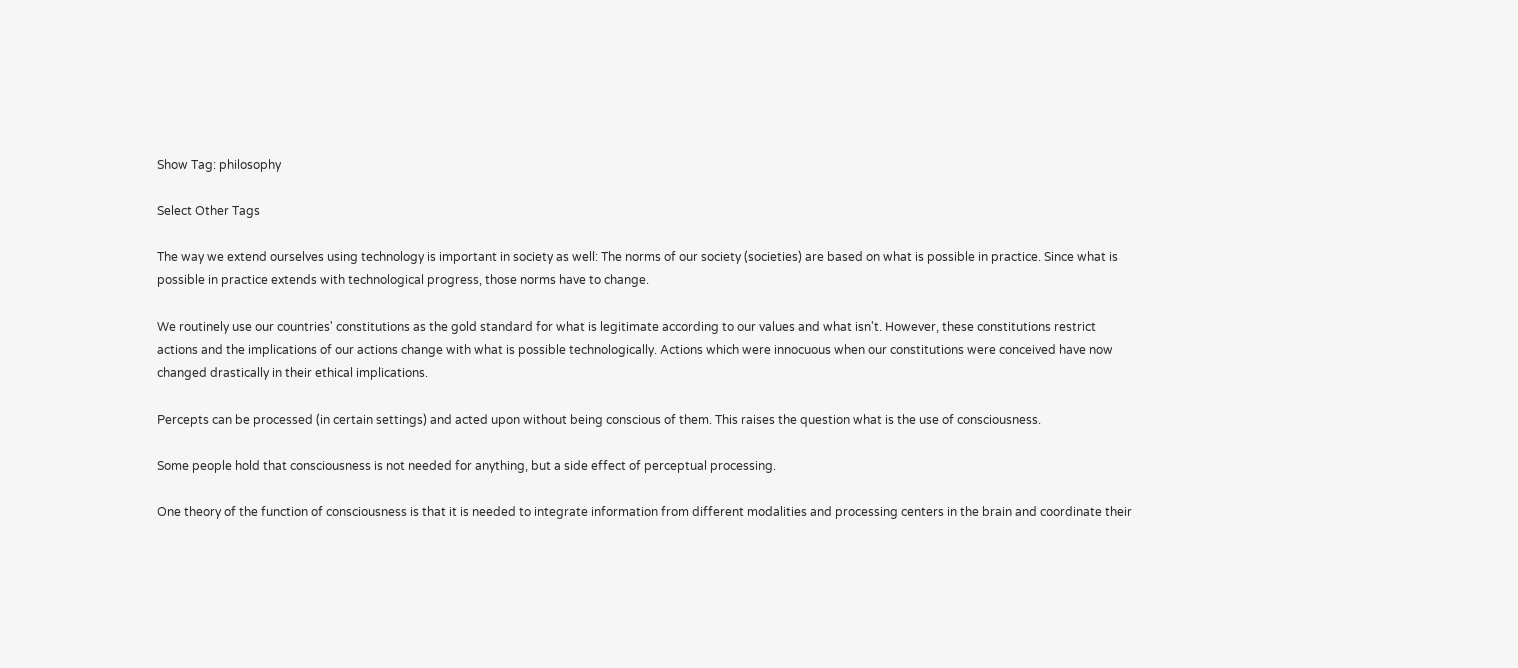Show Tag: philosophy

Select Other Tags

The way we extend ourselves using technology is important in society as well: The norms of our society (societies) are based on what is possible in practice. Since what is possible in practice extends with technological progress, those norms have to change.

We routinely use our countries' constitutions as the gold standard for what is legitimate according to our values and what isn't. However, these constitutions restrict actions and the implications of our actions change with what is possible technologically. Actions which were innocuous when our constitutions were conceived have now changed drastically in their ethical implications.

Percepts can be processed (in certain settings) and acted upon without being conscious of them. This raises the question what is the use of consciousness.

Some people hold that consciousness is not needed for anything, but a side effect of perceptual processing.

One theory of the function of consciousness is that it is needed to integrate information from different modalities and processing centers in the brain and coordinate their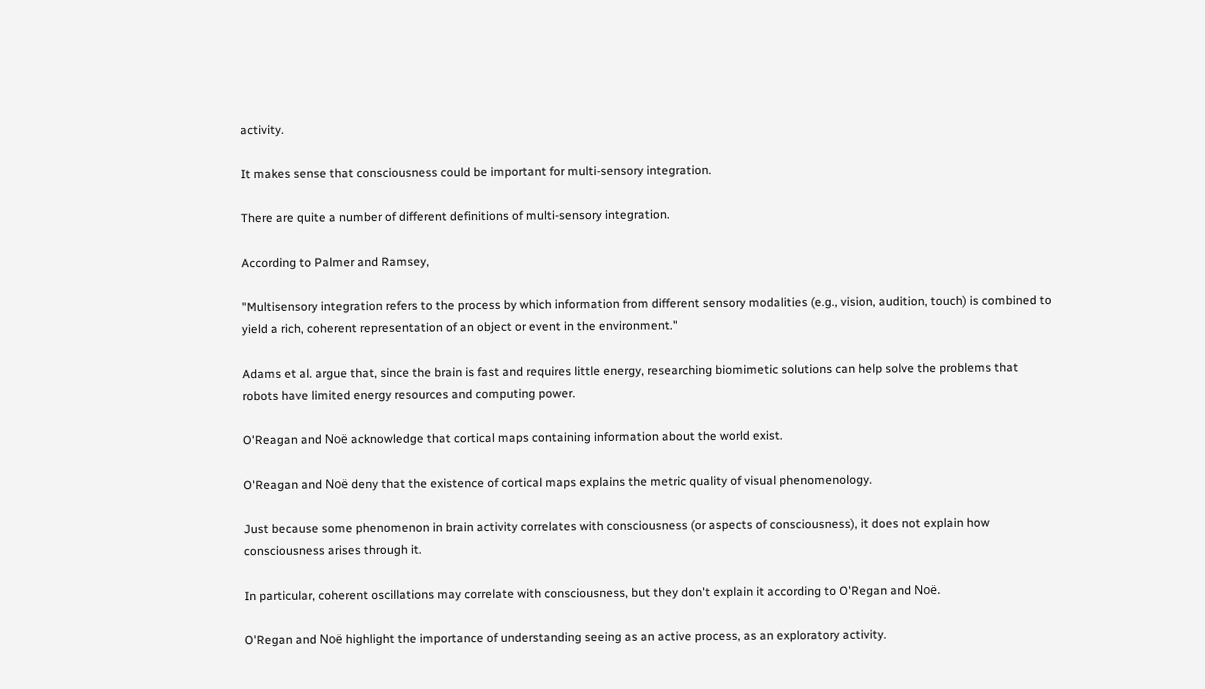activity.

It makes sense that consciousness could be important for multi-sensory integration.

There are quite a number of different definitions of multi-sensory integration.

According to Palmer and Ramsey,

"Multisensory integration refers to the process by which information from different sensory modalities (e.g., vision, audition, touch) is combined to yield a rich, coherent representation of an object or event in the environment."

Adams et al. argue that, since the brain is fast and requires little energy, researching biomimetic solutions can help solve the problems that robots have limited energy resources and computing power.

O'Reagan and Noë acknowledge that cortical maps containing information about the world exist.

O'Reagan and Noë deny that the existence of cortical maps explains the metric quality of visual phenomenology.

Just because some phenomenon in brain activity correlates with consciousness (or aspects of consciousness), it does not explain how consciousness arises through it.

In particular, coherent oscillations may correlate with consciousness, but they don't explain it according to O'Regan and Noë.

O'Regan and Noë highlight the importance of understanding seeing as an active process, as an exploratory activity.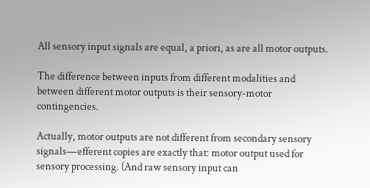All sensory input signals are equal, a priori, as are all motor outputs.

The difference between inputs from different modalities and between different motor outputs is their sensory-motor contingencies.

Actually, motor outputs are not different from secondary sensory signals—efferent copies are exactly that: motor output used for sensory processing. (And raw sensory input can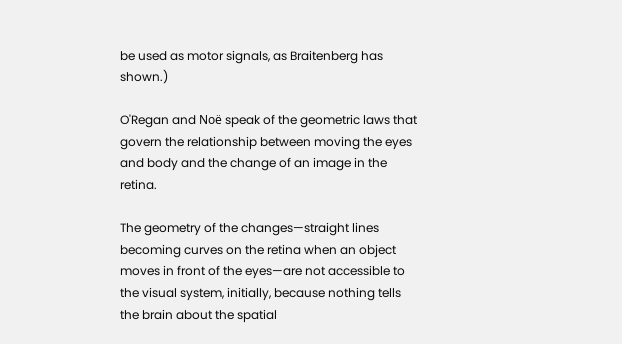be used as motor signals, as Braitenberg has shown.)

O'Regan and Noë speak of the geometric laws that govern the relationship between moving the eyes and body and the change of an image in the retina.

The geometry of the changes—straight lines becoming curves on the retina when an object moves in front of the eyes—are not accessible to the visual system, initially, because nothing tells the brain about the spatial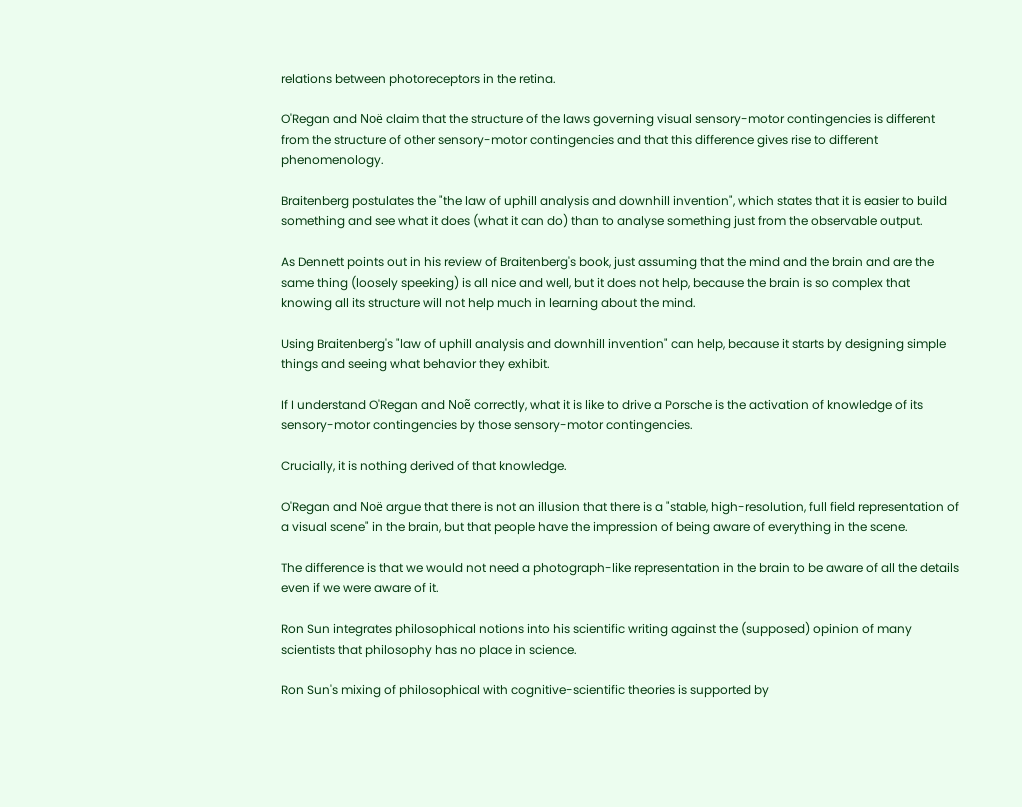relations between photoreceptors in the retina.

O'Regan and Noë claim that the structure of the laws governing visual sensory-motor contingencies is different from the structure of other sensory-motor contingencies and that this difference gives rise to different phenomenology.

Braitenberg postulates the "the law of uphill analysis and downhill invention", which states that it is easier to build something and see what it does (what it can do) than to analyse something just from the observable output.

As Dennett points out in his review of Braitenberg's book, just assuming that the mind and the brain and are the same thing (loosely speeking) is all nice and well, but it does not help, because the brain is so complex that knowing all its structure will not help much in learning about the mind.

Using Braitenberg's "law of uphill analysis and downhill invention" can help, because it starts by designing simple things and seeing what behavior they exhibit.

If I understand O'Regan and Noẽ correctly, what it is like to drive a Porsche is the activation of knowledge of its sensory-motor contingencies by those sensory-motor contingencies.

Crucially, it is nothing derived of that knowledge.

O'Regan and Noë argue that there is not an illusion that there is a "stable, high-resolution, full field representation of a visual scene" in the brain, but that people have the impression of being aware of everything in the scene.

The difference is that we would not need a photograph-like representation in the brain to be aware of all the details even if we were aware of it.

Ron Sun integrates philosophical notions into his scientific writing against the (supposed) opinion of many scientists that philosophy has no place in science.

Ron Sun's mixing of philosophical with cognitive-scientific theories is supported by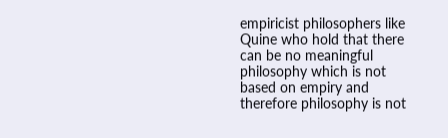empiricist philosophers like Quine who hold that there can be no meaningful philosophy which is not based on empiry and therefore philosophy is not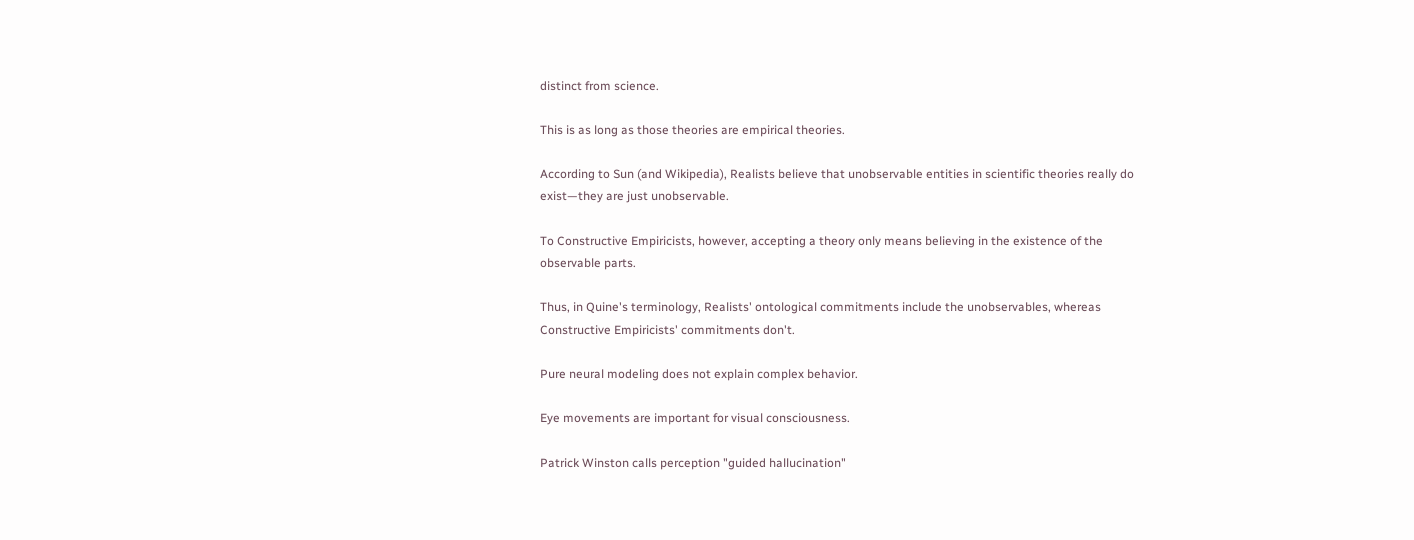distinct from science.

This is as long as those theories are empirical theories.

According to Sun (and Wikipedia), Realists believe that unobservable entities in scientific theories really do exist—they are just unobservable.

To Constructive Empiricists, however, accepting a theory only means believing in the existence of the observable parts.

Thus, in Quine's terminology, Realists' ontological commitments include the unobservables, whereas Constructive Empiricists' commitments don't.

Pure neural modeling does not explain complex behavior.

Eye movements are important for visual consciousness.

Patrick Winston calls perception "guided hallucination"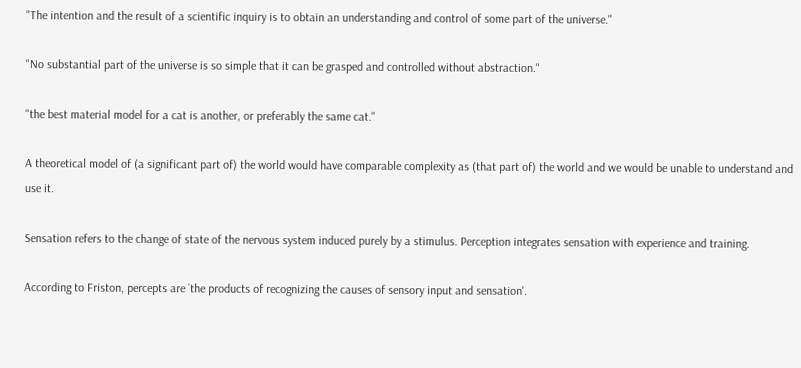"The intention and the result of a scientific inquiry is to obtain an understanding and control of some part of the universe."

"No substantial part of the universe is so simple that it can be grasped and controlled without abstraction."

"the best material model for a cat is another, or preferably the same cat."

A theoretical model of (a significant part of) the world would have comparable complexity as (that part of) the world and we would be unable to understand and use it.

Sensation refers to the change of state of the nervous system induced purely by a stimulus. Perception integrates sensation with experience and training.

According to Friston, percepts are `the products of recognizing the causes of sensory input and sensation'.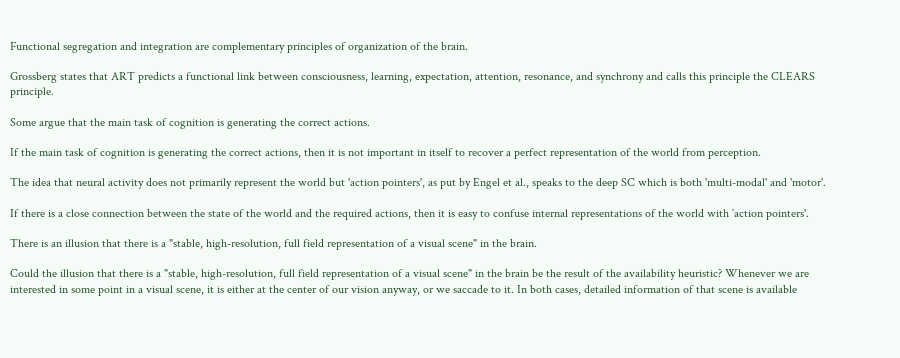Functional segregation and integration are complementary principles of organization of the brain.

Grossberg states that ART predicts a functional link between consciousness, learning, expectation, attention, resonance, and synchrony and calls this principle the CLEARS principle.

Some argue that the main task of cognition is generating the correct actions.

If the main task of cognition is generating the correct actions, then it is not important in itself to recover a perfect representation of the world from perception.

The idea that neural activity does not primarily represent the world but 'action pointers', as put by Engel et al., speaks to the deep SC which is both 'multi-modal' and 'motor'.

If there is a close connection between the state of the world and the required actions, then it is easy to confuse internal representations of the world with `action pointers'.

There is an illusion that there is a "stable, high-resolution, full field representation of a visual scene" in the brain.

Could the illusion that there is a "stable, high-resolution, full field representation of a visual scene" in the brain be the result of the availability heuristic? Whenever we are interested in some point in a visual scene, it is either at the center of our vision anyway, or we saccade to it. In both cases, detailed information of that scene is available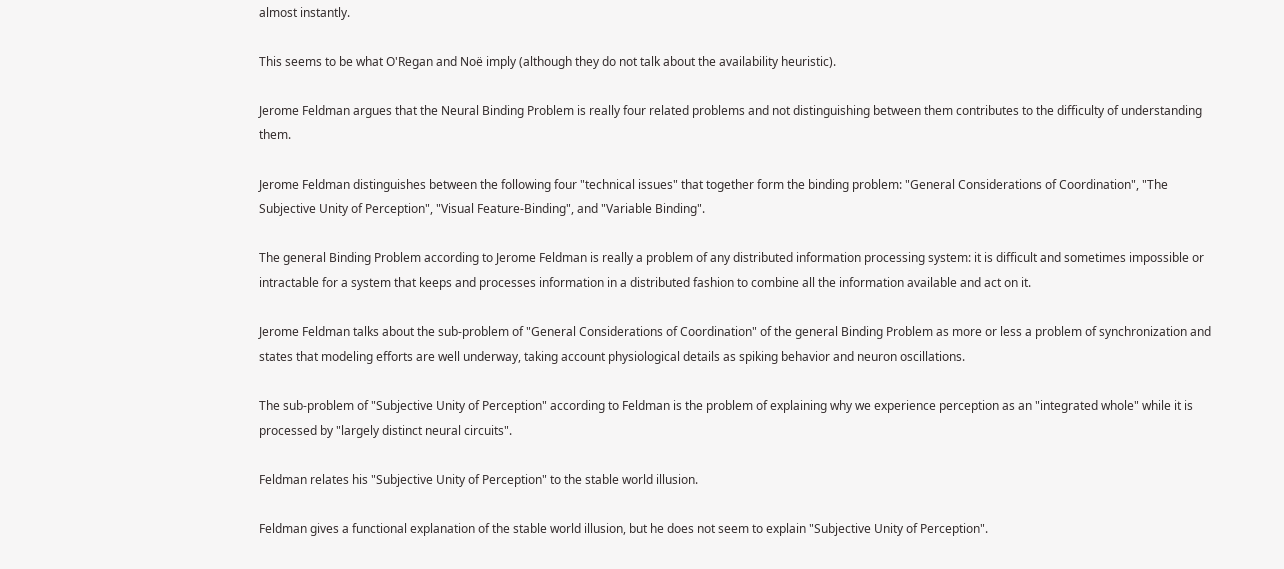almost instantly.

This seems to be what O'Regan and Noë imply (although they do not talk about the availability heuristic).

Jerome Feldman argues that the Neural Binding Problem is really four related problems and not distinguishing between them contributes to the difficulty of understanding them.

Jerome Feldman distinguishes between the following four "technical issues" that together form the binding problem: "General Considerations of Coordination", "The Subjective Unity of Perception", "Visual Feature-Binding", and "Variable Binding".

The general Binding Problem according to Jerome Feldman is really a problem of any distributed information processing system: it is difficult and sometimes impossible or intractable for a system that keeps and processes information in a distributed fashion to combine all the information available and act on it.

Jerome Feldman talks about the sub-problem of "General Considerations of Coordination" of the general Binding Problem as more or less a problem of synchronization and states that modeling efforts are well underway, taking account physiological details as spiking behavior and neuron oscillations.

The sub-problem of "Subjective Unity of Perception" according to Feldman is the problem of explaining why we experience perception as an "integrated whole" while it is processed by "largely distinct neural circuits".

Feldman relates his "Subjective Unity of Perception" to the stable world illusion.

Feldman gives a functional explanation of the stable world illusion, but he does not seem to explain "Subjective Unity of Perception".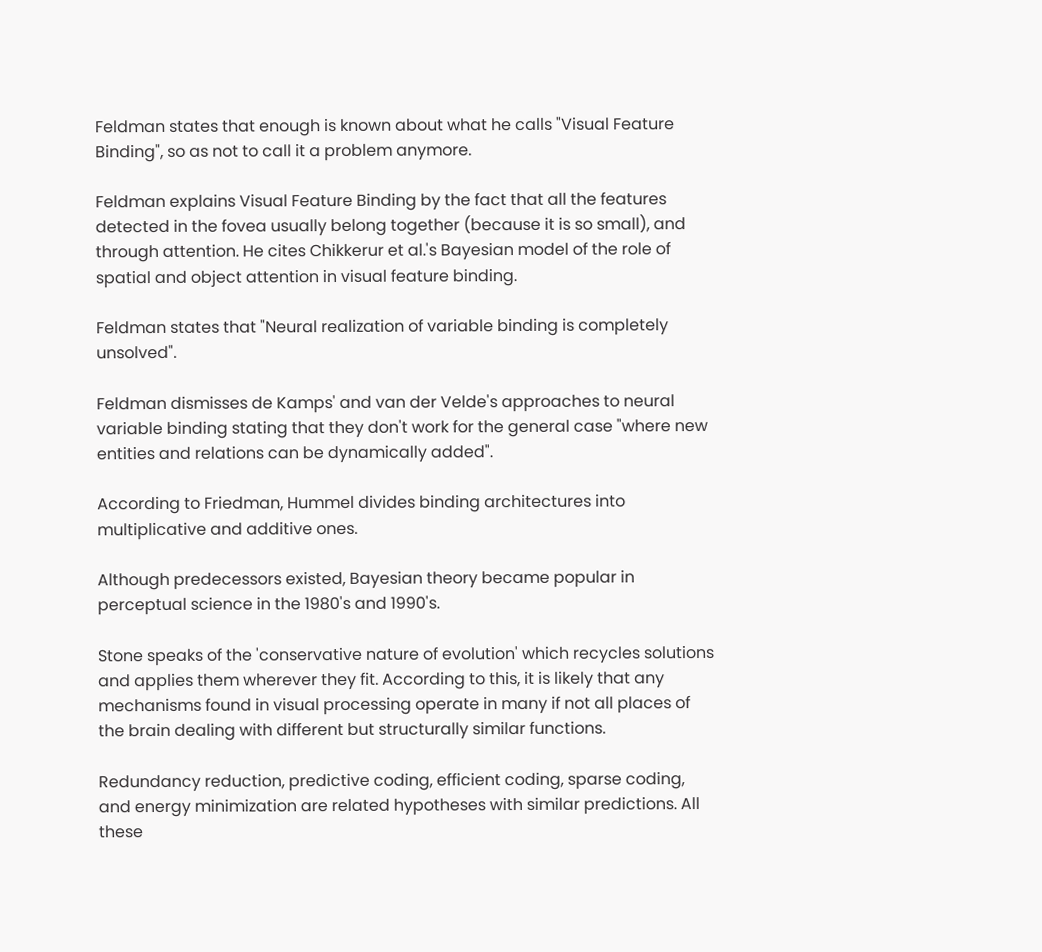Feldman states that enough is known about what he calls "Visual Feature Binding", so as not to call it a problem anymore.

Feldman explains Visual Feature Binding by the fact that all the features detected in the fovea usually belong together (because it is so small), and through attention. He cites Chikkerur et al.'s Bayesian model of the role of spatial and object attention in visual feature binding.

Feldman states that "Neural realization of variable binding is completely unsolved".

Feldman dismisses de Kamps' and van der Velde's approaches to neural variable binding stating that they don't work for the general case "where new entities and relations can be dynamically added".

According to Friedman, Hummel divides binding architectures into multiplicative and additive ones.

Although predecessors existed, Bayesian theory became popular in perceptual science in the 1980's and 1990's.

Stone speaks of the 'conservative nature of evolution' which recycles solutions and applies them wherever they fit. According to this, it is likely that any mechanisms found in visual processing operate in many if not all places of the brain dealing with different but structurally similar functions.

Redundancy reduction, predictive coding, efficient coding, sparse coding, and energy minimization are related hypotheses with similar predictions. All these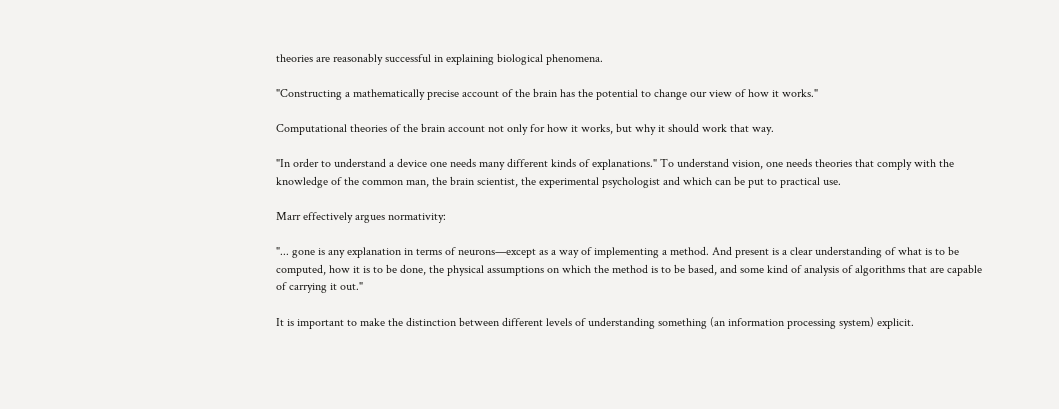theories are reasonably successful in explaining biological phenomena.

"Constructing a mathematically precise account of the brain has the potential to change our view of how it works."

Computational theories of the brain account not only for how it works, but why it should work that way.

"In order to understand a device one needs many different kinds of explanations." To understand vision, one needs theories that comply with the knowledge of the common man, the brain scientist, the experimental psychologist and which can be put to practical use.

Marr effectively argues normativity:

"... gone is any explanation in terms of neurons—except as a way of implementing a method. And present is a clear understanding of what is to be computed, how it is to be done, the physical assumptions on which the method is to be based, and some kind of analysis of algorithms that are capable of carrying it out."

It is important to make the distinction between different levels of understanding something (an information processing system) explicit.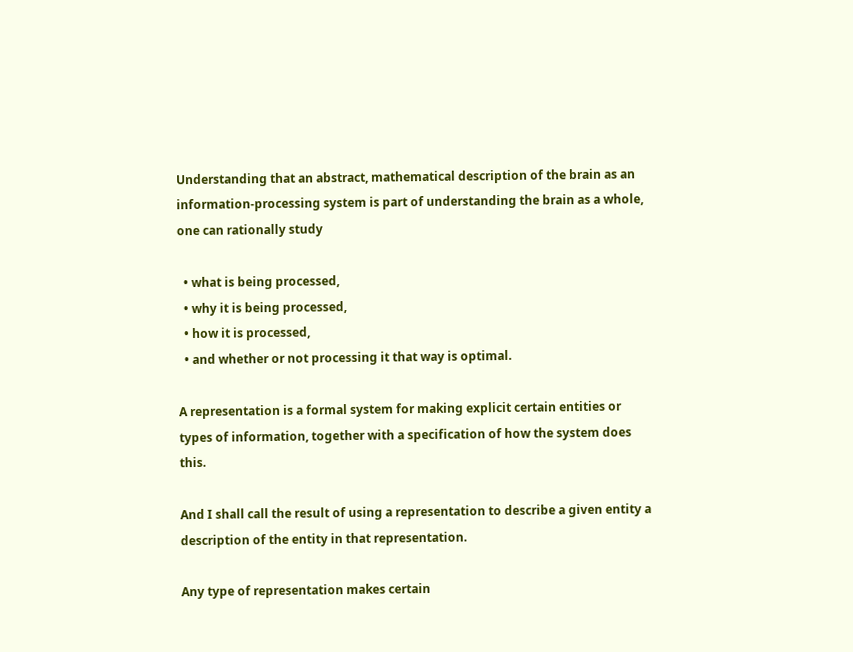Understanding that an abstract, mathematical description of the brain as an information-processing system is part of understanding the brain as a whole, one can rationally study

  • what is being processed,
  • why it is being processed,
  • how it is processed,
  • and whether or not processing it that way is optimal.

A representation is a formal system for making explicit certain entities or types of information, together with a specification of how the system does this.

And I shall call the result of using a representation to describe a given entity a description of the entity in that representation.

Any type of representation makes certain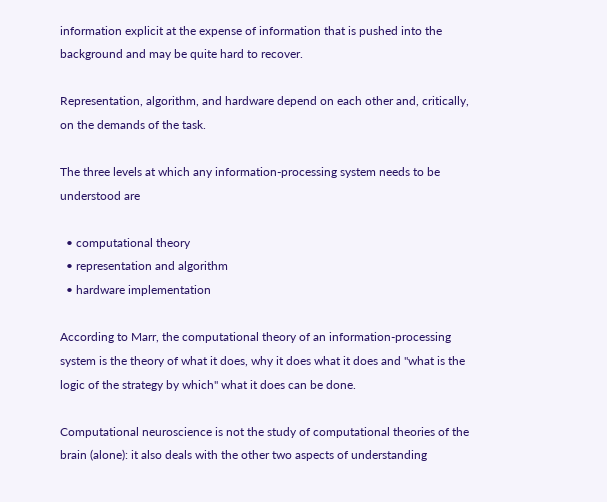information explicit at the expense of information that is pushed into the background and may be quite hard to recover.

Representation, algorithm, and hardware depend on each other and, critically, on the demands of the task.

The three levels at which any information-processing system needs to be understood are

  • computational theory
  • representation and algorithm
  • hardware implementation

According to Marr, the computational theory of an information-processing system is the theory of what it does, why it does what it does and "what is the logic of the strategy by which" what it does can be done.

Computational neuroscience is not the study of computational theories of the brain (alone): it also deals with the other two aspects of understanding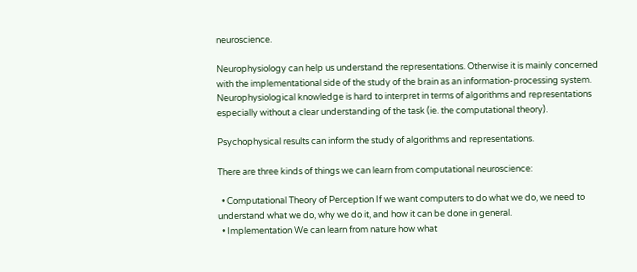neuroscience.

Neurophysiology can help us understand the representations. Otherwise it is mainly concerned with the implementational side of the study of the brain as an information-processing system. Neurophysiological knowledge is hard to interpret in terms of algorithms and representations especially without a clear understanding of the task (ie. the computational theory).

Psychophysical results can inform the study of algorithms and representations.

There are three kinds of things we can learn from computational neuroscience:

  • Computational Theory of Perception If we want computers to do what we do, we need to understand what we do, why we do it, and how it can be done in general.
  • Implementation We can learn from nature how what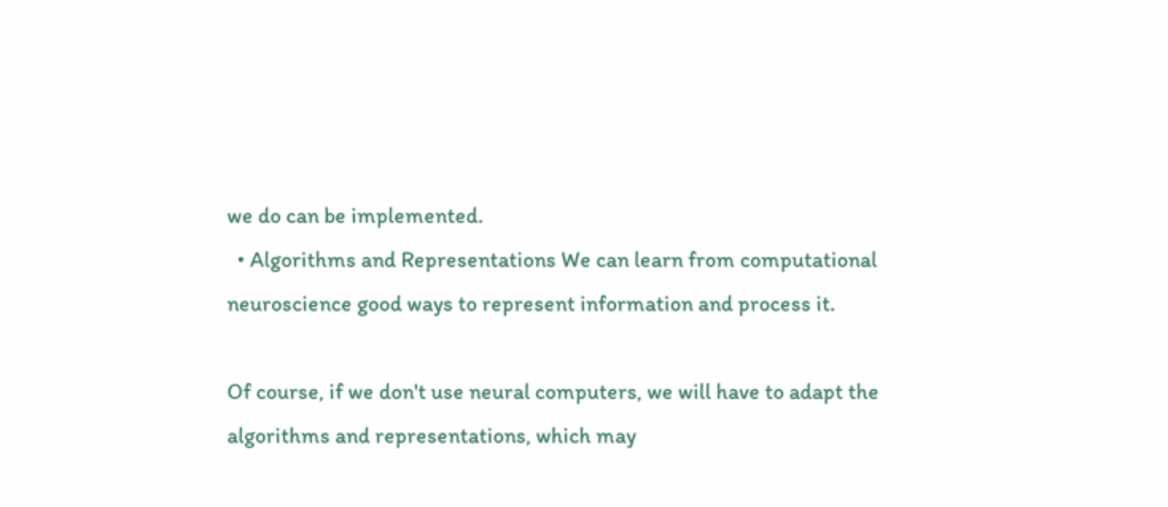we do can be implemented.
  • Algorithms and Representations We can learn from computational neuroscience good ways to represent information and process it.

Of course, if we don't use neural computers, we will have to adapt the algorithms and representations, which may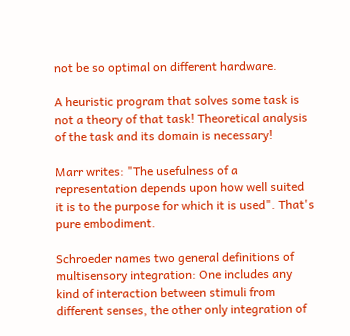not be so optimal on different hardware.

A heuristic program that solves some task is not a theory of that task! Theoretical analysis of the task and its domain is necessary!

Marr writes: "The usefulness of a representation depends upon how well suited it is to the purpose for which it is used". That's pure embodiment.

Schroeder names two general definitions of multisensory integration: One includes any kind of interaction between stimuli from different senses, the other only integration of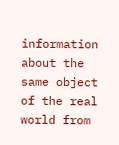information about the same object of the real world from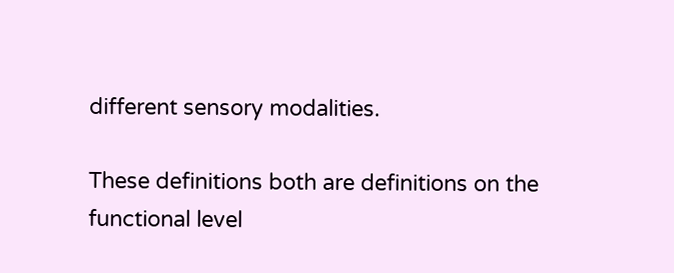different sensory modalities.

These definitions both are definitions on the functional level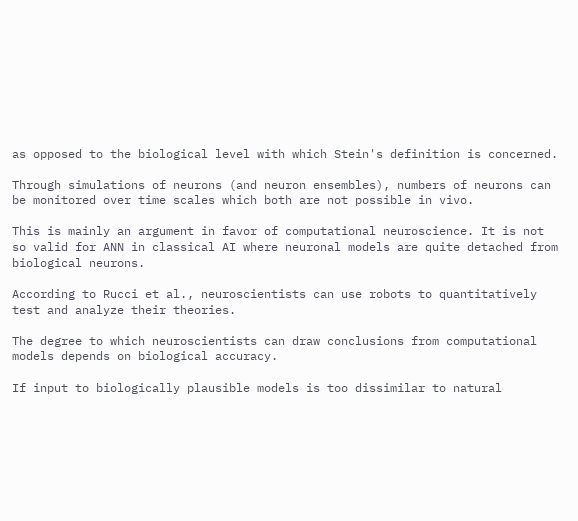as opposed to the biological level with which Stein's definition is concerned.

Through simulations of neurons (and neuron ensembles), numbers of neurons can be monitored over time scales which both are not possible in vivo.

This is mainly an argument in favor of computational neuroscience. It is not so valid for ANN in classical AI where neuronal models are quite detached from biological neurons.

According to Rucci et al., neuroscientists can use robots to quantitatively test and analyze their theories.

The degree to which neuroscientists can draw conclusions from computational models depends on biological accuracy.

If input to biologically plausible models is too dissimilar to natural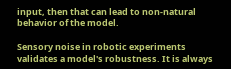input, then that can lead to non-natural behavior of the model.

Sensory noise in robotic experiments validates a model's robustness. It is always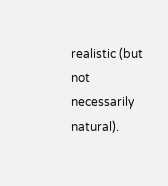realistic (but not necessarily natural).